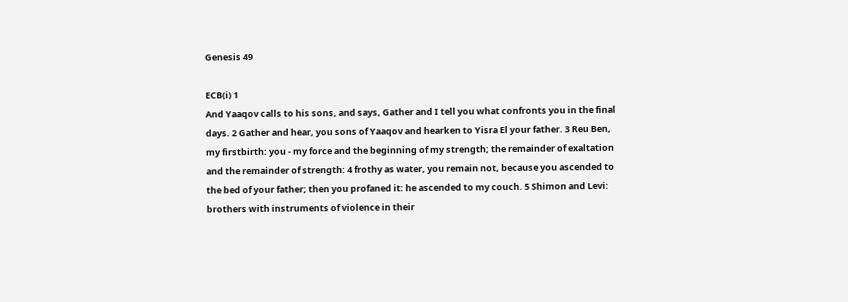Genesis 49

ECB(i) 1
And Yaaqov calls to his sons, and says, Gather and I tell you what confronts you in the final days. 2 Gather and hear, you sons of Yaaqov and hearken to Yisra El your father. 3 Reu Ben, my firstbirth: you - my force and the beginning of my strength; the remainder of exaltation and the remainder of strength: 4 frothy as water, you remain not, because you ascended to the bed of your father; then you profaned it: he ascended to my couch. 5 Shimon and Levi: brothers with instruments of violence in their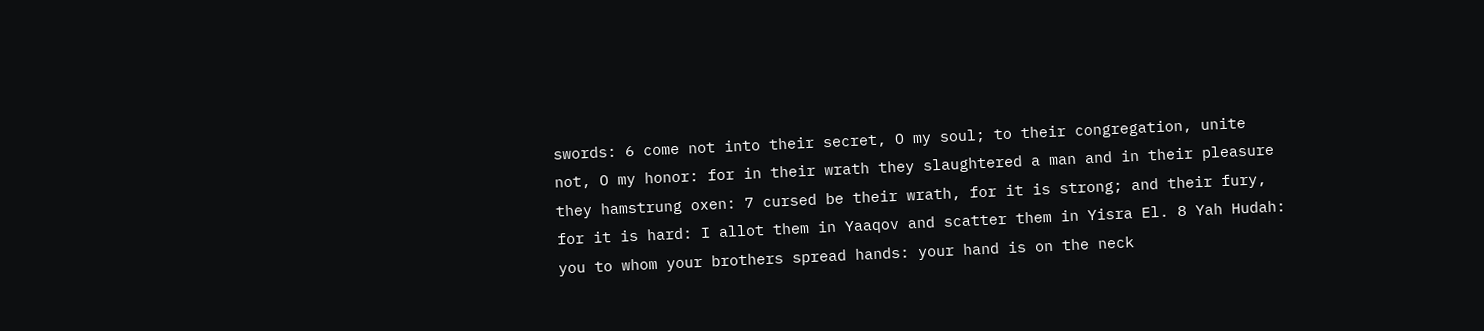swords: 6 come not into their secret, O my soul; to their congregation, unite not, O my honor: for in their wrath they slaughtered a man and in their pleasure they hamstrung oxen: 7 cursed be their wrath, for it is strong; and their fury, for it is hard: I allot them in Yaaqov and scatter them in Yisra El. 8 Yah Hudah: you to whom your brothers spread hands: your hand is on the neck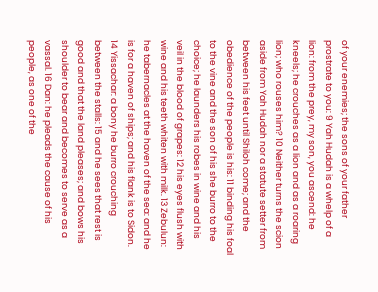of your enemies; the sons of your father prostrate to you: 9 Yah Hudah is a whelp of a lion: from the prey, my son, you ascend: he kneels; he crouches as a lion and as a roaring lion; who rouses him? 10 Neither turns the scion aside from Yah Hudah nor a statute setter from between his feet until Shiloh come; and the obedience of the people is his: 11 binding his foal to the vine and the son of his she burro to the choice; he launders his robes in wine and his veil in the blood of grapes: 12 his eyes flush with wine and his teeth whiten with milk. 13 Zebulun: he tabernacles at the haven of the sea: and he is for a haven of ships; and his flank is to Sidon. 14 Yissachar: a bony he burro crouching between the stalls: 15 and he sees that rest is good and that the land pleases; and bows his shoulder to bear and becomes to serve as a vassal. 16 Dan: he pleads the cause of his people, as one of the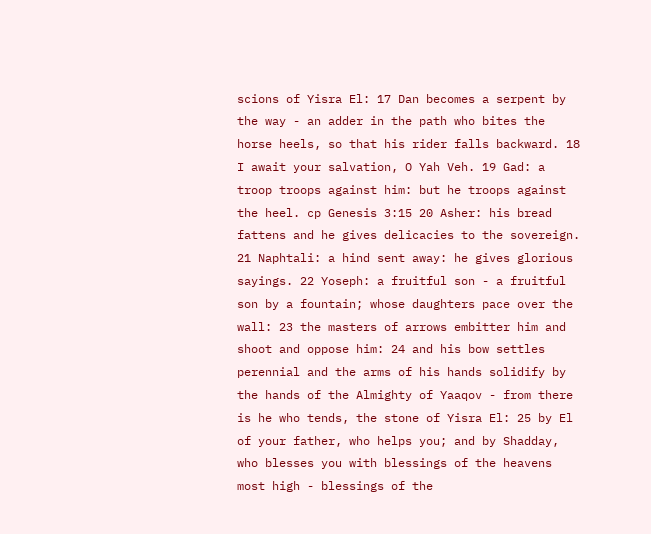scions of Yisra El: 17 Dan becomes a serpent by the way - an adder in the path who bites the horse heels, so that his rider falls backward. 18 I await your salvation, O Yah Veh. 19 Gad: a troop troops against him: but he troops against the heel. cp Genesis 3:15 20 Asher: his bread fattens and he gives delicacies to the sovereign. 21 Naphtali: a hind sent away: he gives glorious sayings. 22 Yoseph: a fruitful son - a fruitful son by a fountain; whose daughters pace over the wall: 23 the masters of arrows embitter him and shoot and oppose him: 24 and his bow settles perennial and the arms of his hands solidify by the hands of the Almighty of Yaaqov - from there is he who tends, the stone of Yisra El: 25 by El of your father, who helps you; and by Shadday, who blesses you with blessings of the heavens most high - blessings of the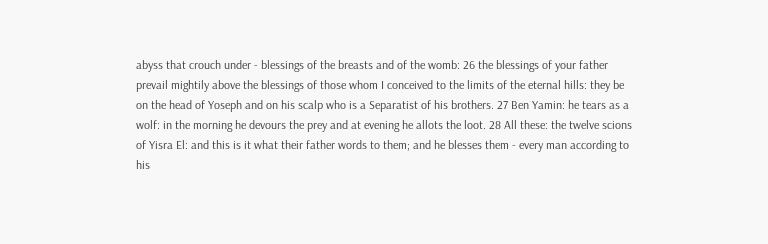abyss that crouch under - blessings of the breasts and of the womb: 26 the blessings of your father prevail mightily above the blessings of those whom I conceived to the limits of the eternal hills: they be on the head of Yoseph and on his scalp who is a Separatist of his brothers. 27 Ben Yamin: he tears as a wolf: in the morning he devours the prey and at evening he allots the loot. 28 All these: the twelve scions of Yisra El: and this is it what their father words to them; and he blesses them - every man according to his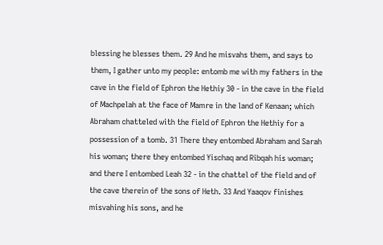blessing he blesses them. 29 And he misvahs them, and says to them, I gather unto my people: entomb me with my fathers in the cave in the field of Ephron the Hethiy 30 - in the cave in the field of Machpelah at the face of Mamre in the land of Kenaan; which Abraham chatteled with the field of Ephron the Hethiy for a possession of a tomb. 31 There they entombed Abraham and Sarah his woman; there they entombed Yischaq and Ribqah his woman; and there I entombed Leah 32 - in the chattel of the field and of the cave therein of the sons of Heth. 33 And Yaaqov finishes misvahing his sons, and he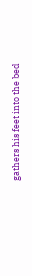gathers his feet into the bed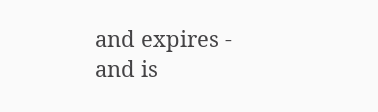and expires - and is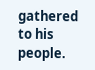gathered to his people.